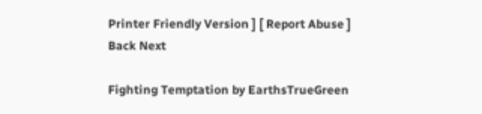Printer Friendly Version ] [ Report Abuse ]
Back Next

Fighting Temptation by EarthsTrueGreen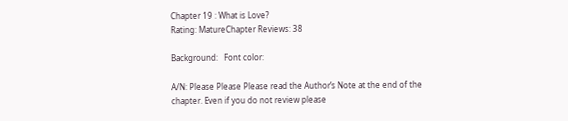Chapter 19 : What is Love?
Rating: MatureChapter Reviews: 38

Background:   Font color:

A/N: Please Please Please read the Author’s Note at the end of the chapter. Even if you do not review please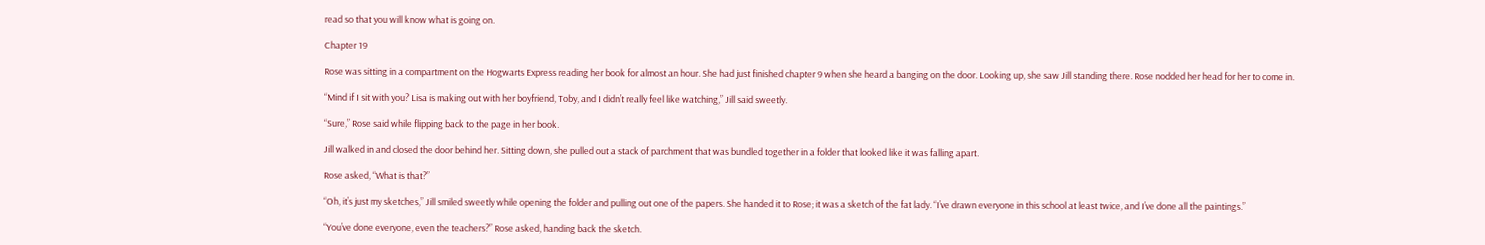read so that you will know what is going on.

Chapter 19

Rose was sitting in a compartment on the Hogwarts Express reading her book for almost an hour. She had just finished chapter 9 when she heard a banging on the door. Looking up, she saw Jill standing there. Rose nodded her head for her to come in.

“Mind if I sit with you? Lisa is making out with her boyfriend, Toby, and I didn’t really feel like watching,” Jill said sweetly.

“Sure,” Rose said while flipping back to the page in her book.

Jill walked in and closed the door behind her. Sitting down, she pulled out a stack of parchment that was bundled together in a folder that looked like it was falling apart.

Rose asked, “What is that?”

“Oh, it’s just my sketches,” Jill smiled sweetly while opening the folder and pulling out one of the papers. She handed it to Rose; it was a sketch of the fat lady. “I’ve drawn everyone in this school at least twice, and I’ve done all the paintings.”

“You’ve done everyone, even the teachers?” Rose asked, handing back the sketch.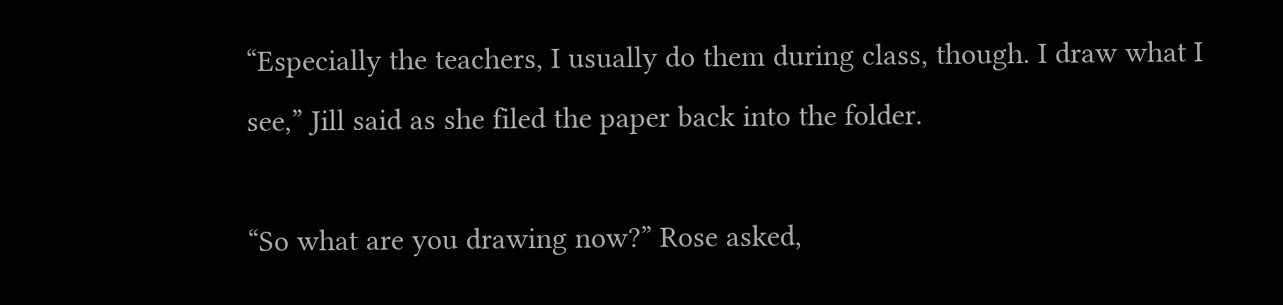“Especially the teachers, I usually do them during class, though. I draw what I see,” Jill said as she filed the paper back into the folder.

“So what are you drawing now?” Rose asked,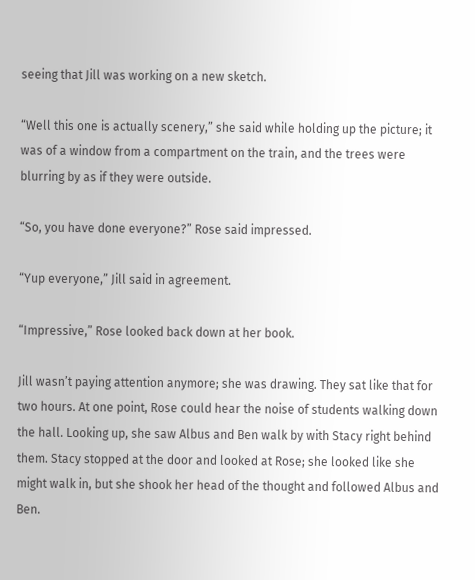seeing that Jill was working on a new sketch.

“Well this one is actually scenery,” she said while holding up the picture; it was of a window from a compartment on the train, and the trees were blurring by as if they were outside.

“So, you have done everyone?” Rose said impressed.

“Yup everyone,” Jill said in agreement.

“Impressive,” Rose looked back down at her book.

Jill wasn’t paying attention anymore; she was drawing. They sat like that for two hours. At one point, Rose could hear the noise of students walking down the hall. Looking up, she saw Albus and Ben walk by with Stacy right behind them. Stacy stopped at the door and looked at Rose; she looked like she might walk in, but she shook her head of the thought and followed Albus and Ben.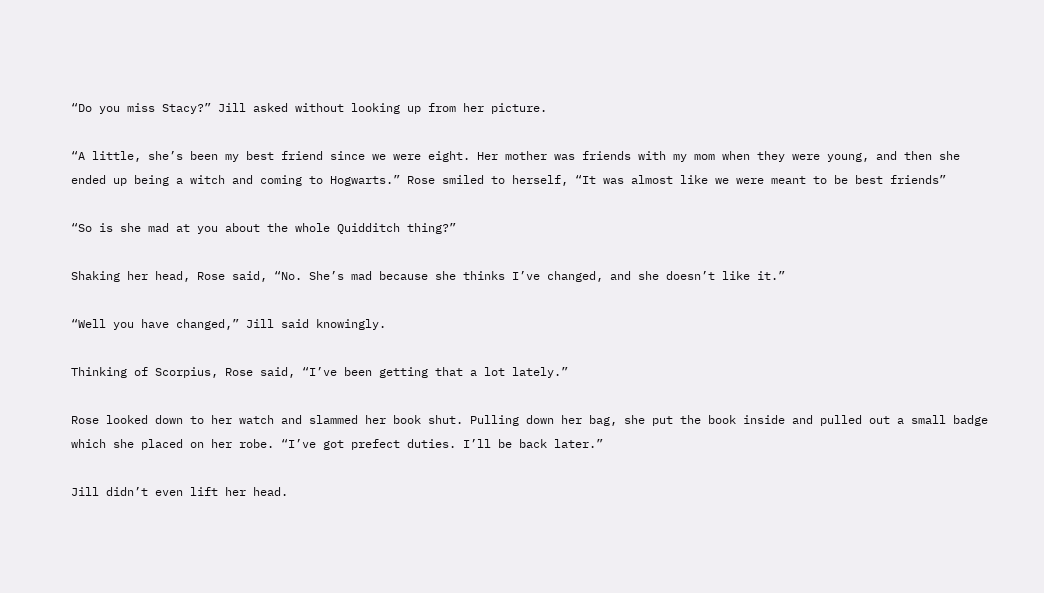“Do you miss Stacy?” Jill asked without looking up from her picture.

“A little, she’s been my best friend since we were eight. Her mother was friends with my mom when they were young, and then she ended up being a witch and coming to Hogwarts.” Rose smiled to herself, “It was almost like we were meant to be best friends”

“So is she mad at you about the whole Quidditch thing?”

Shaking her head, Rose said, “No. She’s mad because she thinks I’ve changed, and she doesn’t like it.”

“Well you have changed,” Jill said knowingly.

Thinking of Scorpius, Rose said, “I’ve been getting that a lot lately.”

Rose looked down to her watch and slammed her book shut. Pulling down her bag, she put the book inside and pulled out a small badge which she placed on her robe. “I’ve got prefect duties. I’ll be back later.”

Jill didn’t even lift her head.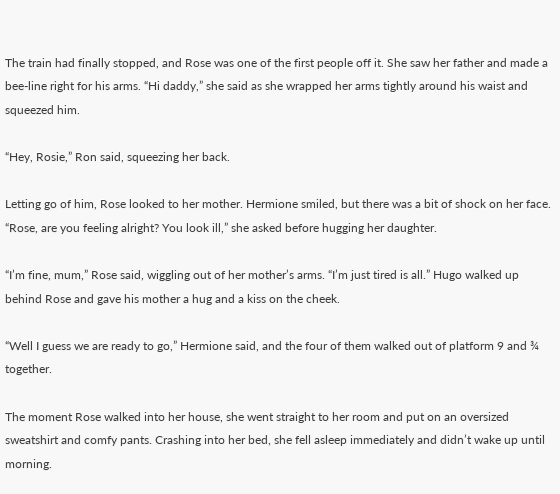The train had finally stopped, and Rose was one of the first people off it. She saw her father and made a bee-line right for his arms. “Hi daddy,” she said as she wrapped her arms tightly around his waist and squeezed him.

“Hey, Rosie,” Ron said, squeezing her back.

Letting go of him, Rose looked to her mother. Hermione smiled, but there was a bit of shock on her face. “Rose, are you feeling alright? You look ill,” she asked before hugging her daughter.

“I’m fine, mum,” Rose said, wiggling out of her mother’s arms. “I’m just tired is all.” Hugo walked up behind Rose and gave his mother a hug and a kiss on the cheek.

“Well I guess we are ready to go,” Hermione said, and the four of them walked out of platform 9 and ¾ together.

The moment Rose walked into her house, she went straight to her room and put on an oversized sweatshirt and comfy pants. Crashing into her bed, she fell asleep immediately and didn’t wake up until morning.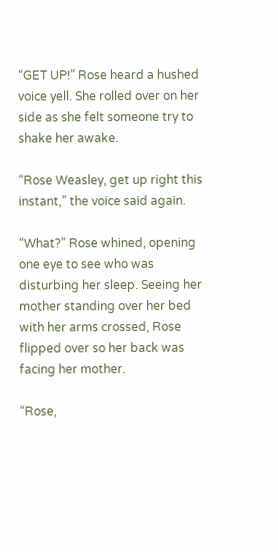“GET UP!” Rose heard a hushed voice yell. She rolled over on her side as she felt someone try to shake her awake.

“Rose Weasley, get up right this instant,” the voice said again.

“What?” Rose whined, opening one eye to see who was disturbing her sleep. Seeing her mother standing over her bed with her arms crossed, Rose flipped over so her back was facing her mother.

“Rose,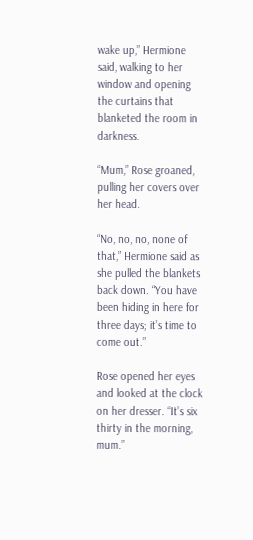wake up,” Hermione said, walking to her window and opening the curtains that blanketed the room in darkness.

“Mum,” Rose groaned, pulling her covers over her head.

“No, no, no, none of that,” Hermione said as she pulled the blankets back down. “You have been hiding in here for three days; it’s time to come out.”

Rose opened her eyes and looked at the clock on her dresser. “It’s six thirty in the morning, mum.”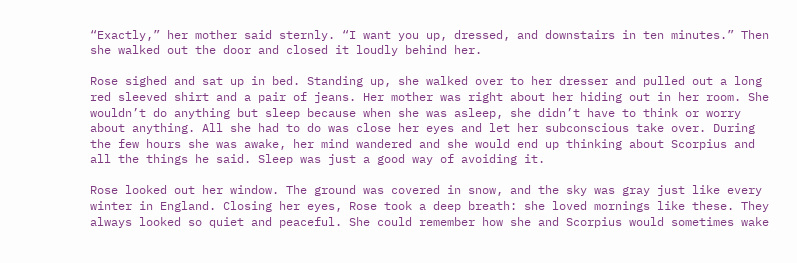“Exactly,” her mother said sternly. “I want you up, dressed, and downstairs in ten minutes.” Then she walked out the door and closed it loudly behind her.

Rose sighed and sat up in bed. Standing up, she walked over to her dresser and pulled out a long red sleeved shirt and a pair of jeans. Her mother was right about her hiding out in her room. She wouldn’t do anything but sleep because when she was asleep, she didn’t have to think or worry about anything. All she had to do was close her eyes and let her subconscious take over. During the few hours she was awake, her mind wandered and she would end up thinking about Scorpius and all the things he said. Sleep was just a good way of avoiding it.

Rose looked out her window. The ground was covered in snow, and the sky was gray just like every winter in England. Closing her eyes, Rose took a deep breath: she loved mornings like these. They always looked so quiet and peaceful. She could remember how she and Scorpius would sometimes wake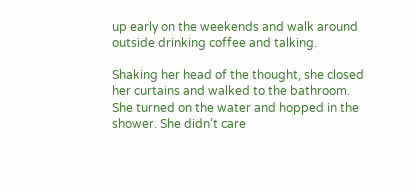up early on the weekends and walk around outside drinking coffee and talking.

Shaking her head of the thought, she closed her curtains and walked to the bathroom. She turned on the water and hopped in the shower. She didn’t care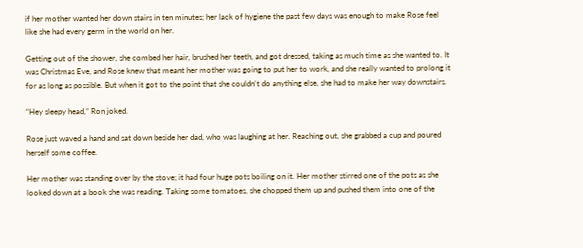if her mother wanted her down stairs in ten minutes; her lack of hygiene the past few days was enough to make Rose feel like she had every germ in the world on her.

Getting out of the shower, she combed her hair, brushed her teeth, and got dressed, taking as much time as she wanted to. It was Christmas Eve, and Rose knew that meant her mother was going to put her to work, and she really wanted to prolong it for as long as possible. But when it got to the point that she couldn’t do anything else, she had to make her way downstairs.

“Hey sleepy head,” Ron joked.

Rose just waved a hand and sat down beside her dad, who was laughing at her. Reaching out, she grabbed a cup and poured herself some coffee.

Her mother was standing over by the stove; it had four huge pots boiling on it. Her mother stirred one of the pots as she looked down at a book she was reading. Taking some tomatoes, she chopped them up and pushed them into one of the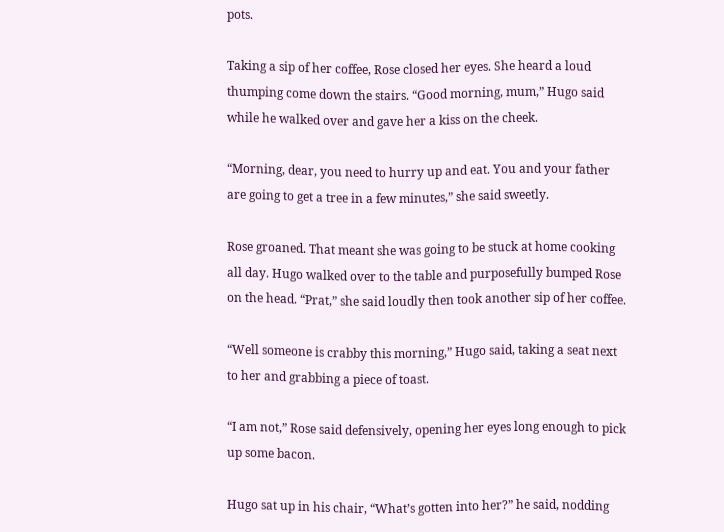pots.

Taking a sip of her coffee, Rose closed her eyes. She heard a loud thumping come down the stairs. “Good morning, mum,” Hugo said while he walked over and gave her a kiss on the cheek.

“Morning, dear, you need to hurry up and eat. You and your father are going to get a tree in a few minutes,” she said sweetly.

Rose groaned. That meant she was going to be stuck at home cooking all day. Hugo walked over to the table and purposefully bumped Rose on the head. “Prat,” she said loudly then took another sip of her coffee.

“Well someone is crabby this morning,” Hugo said, taking a seat next to her and grabbing a piece of toast.

“I am not,” Rose said defensively, opening her eyes long enough to pick up some bacon.

Hugo sat up in his chair, “What’s gotten into her?” he said, nodding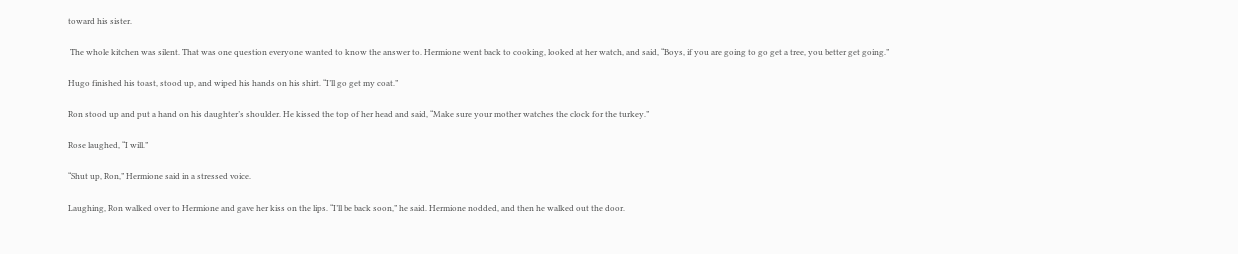toward his sister.

 The whole kitchen was silent. That was one question everyone wanted to know the answer to. Hermione went back to cooking, looked at her watch, and said, “Boys, if you are going to go get a tree, you better get going.”

Hugo finished his toast, stood up, and wiped his hands on his shirt. “I’ll go get my coat.”

Ron stood up and put a hand on his daughter’s shoulder. He kissed the top of her head and said, “Make sure your mother watches the clock for the turkey.”

Rose laughed, “I will.”

“Shut up, Ron,” Hermione said in a stressed voice.

Laughing, Ron walked over to Hermione and gave her kiss on the lips. “I’ll be back soon,” he said. Hermione nodded, and then he walked out the door.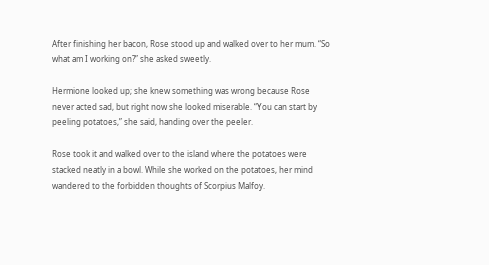After finishing her bacon, Rose stood up and walked over to her mum. “So what am I working on?” she asked sweetly.

Hermione looked up; she knew something was wrong because Rose never acted sad, but right now she looked miserable. “You can start by peeling potatoes,” she said, handing over the peeler.

Rose took it and walked over to the island where the potatoes were stacked neatly in a bowl. While she worked on the potatoes, her mind wandered to the forbidden thoughts of Scorpius Malfoy.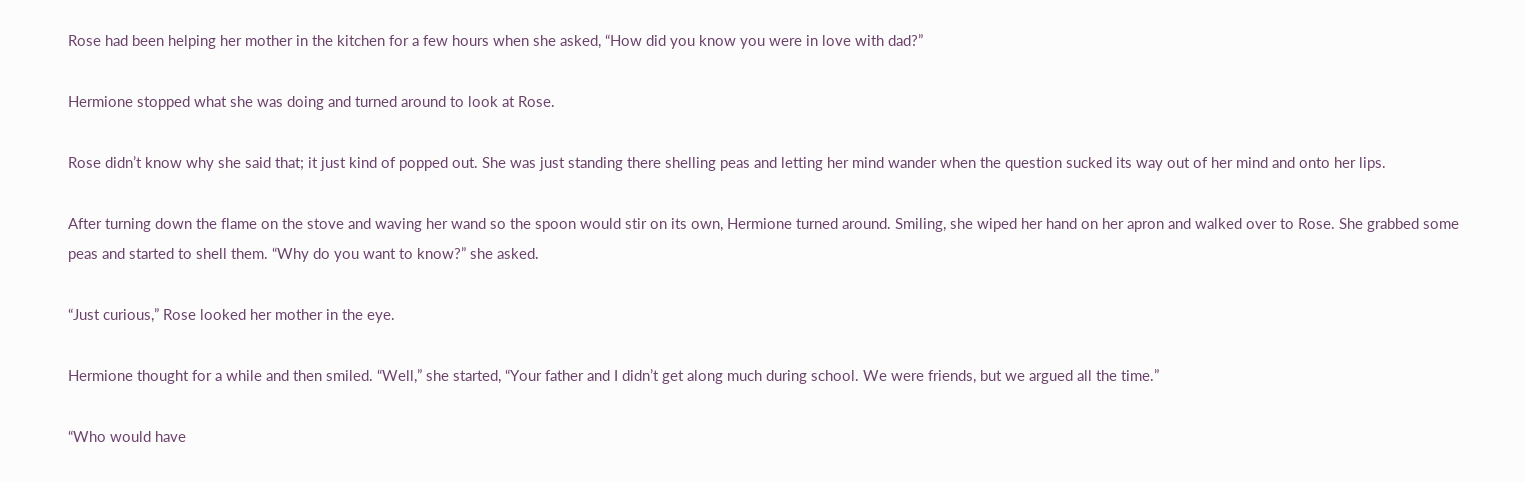Rose had been helping her mother in the kitchen for a few hours when she asked, “How did you know you were in love with dad?”

Hermione stopped what she was doing and turned around to look at Rose.

Rose didn’t know why she said that; it just kind of popped out. She was just standing there shelling peas and letting her mind wander when the question sucked its way out of her mind and onto her lips.

After turning down the flame on the stove and waving her wand so the spoon would stir on its own, Hermione turned around. Smiling, she wiped her hand on her apron and walked over to Rose. She grabbed some peas and started to shell them. “Why do you want to know?” she asked.

“Just curious,” Rose looked her mother in the eye.

Hermione thought for a while and then smiled. “Well,” she started, “Your father and I didn’t get along much during school. We were friends, but we argued all the time.”

“Who would have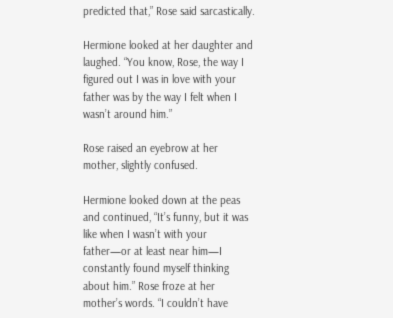predicted that,” Rose said sarcastically.

Hermione looked at her daughter and laughed. “You know, Rose, the way I figured out I was in love with your father was by the way I felt when I wasn’t around him.”

Rose raised an eyebrow at her mother, slightly confused.

Hermione looked down at the peas and continued, “It’s funny, but it was like when I wasn’t with your father—or at least near him—I constantly found myself thinking about him.” Rose froze at her mother’s words. “I couldn’t have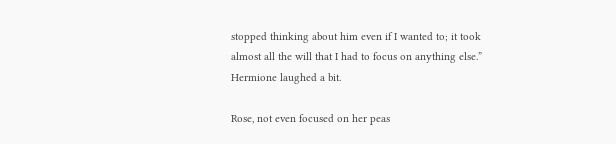stopped thinking about him even if I wanted to; it took almost all the will that I had to focus on anything else.” Hermione laughed a bit.

Rose, not even focused on her peas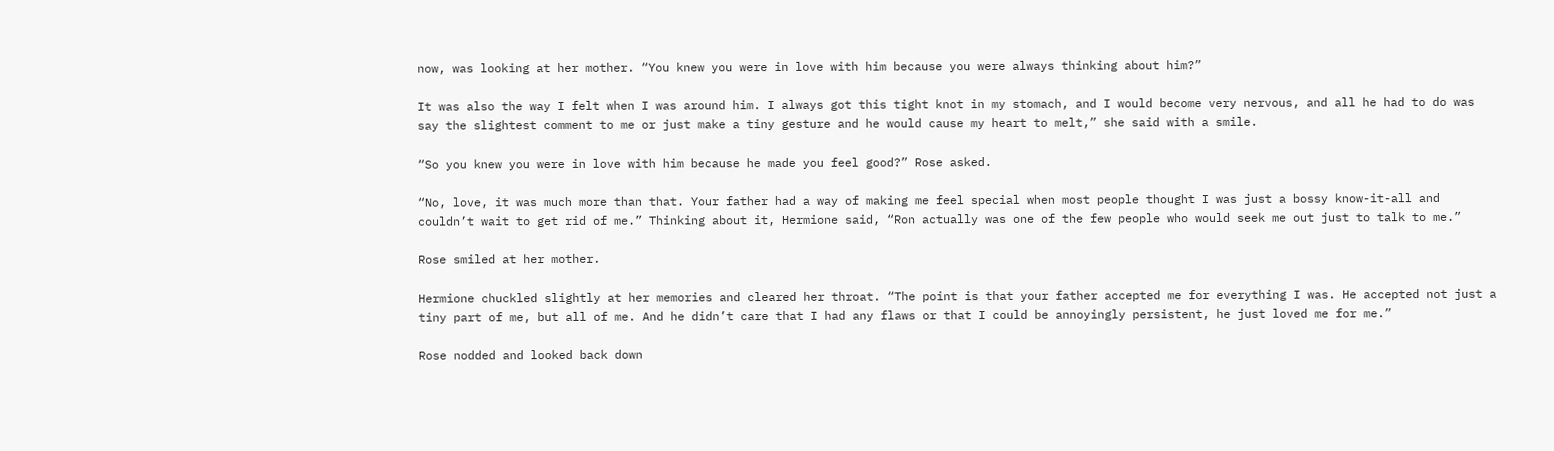now, was looking at her mother. “You knew you were in love with him because you were always thinking about him?”

It was also the way I felt when I was around him. I always got this tight knot in my stomach, and I would become very nervous, and all he had to do was say the slightest comment to me or just make a tiny gesture and he would cause my heart to melt,” she said with a smile.

“So you knew you were in love with him because he made you feel good?” Rose asked.

“No, love, it was much more than that. Your father had a way of making me feel special when most people thought I was just a bossy know-it-all and couldn’t wait to get rid of me.” Thinking about it, Hermione said, “Ron actually was one of the few people who would seek me out just to talk to me.”

Rose smiled at her mother.

Hermione chuckled slightly at her memories and cleared her throat. “The point is that your father accepted me for everything I was. He accepted not just a tiny part of me, but all of me. And he didn’t care that I had any flaws or that I could be annoyingly persistent, he just loved me for me.”

Rose nodded and looked back down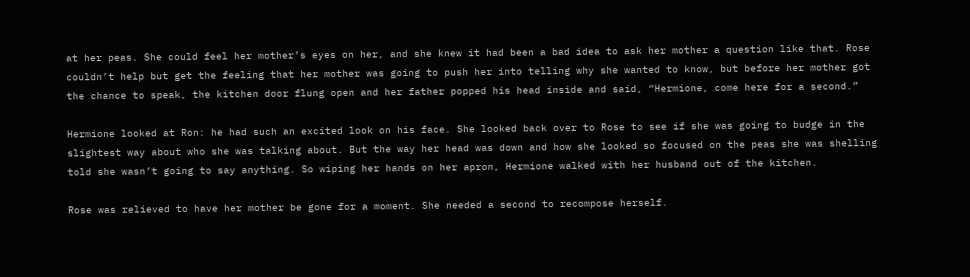at her peas. She could feel her mother’s eyes on her, and she knew it had been a bad idea to ask her mother a question like that. Rose couldn’t help but get the feeling that her mother was going to push her into telling why she wanted to know, but before her mother got the chance to speak, the kitchen door flung open and her father popped his head inside and said, “Hermione, come here for a second.”

Hermione looked at Ron: he had such an excited look on his face. She looked back over to Rose to see if she was going to budge in the slightest way about who she was talking about. But the way her head was down and how she looked so focused on the peas she was shelling told she wasn’t going to say anything. So wiping her hands on her apron, Hermione walked with her husband out of the kitchen.

Rose was relieved to have her mother be gone for a moment. She needed a second to recompose herself.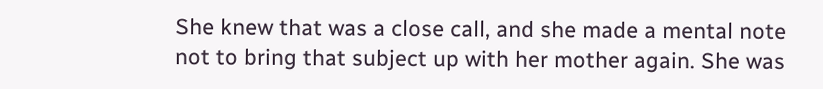She knew that was a close call, and she made a mental note not to bring that subject up with her mother again. She was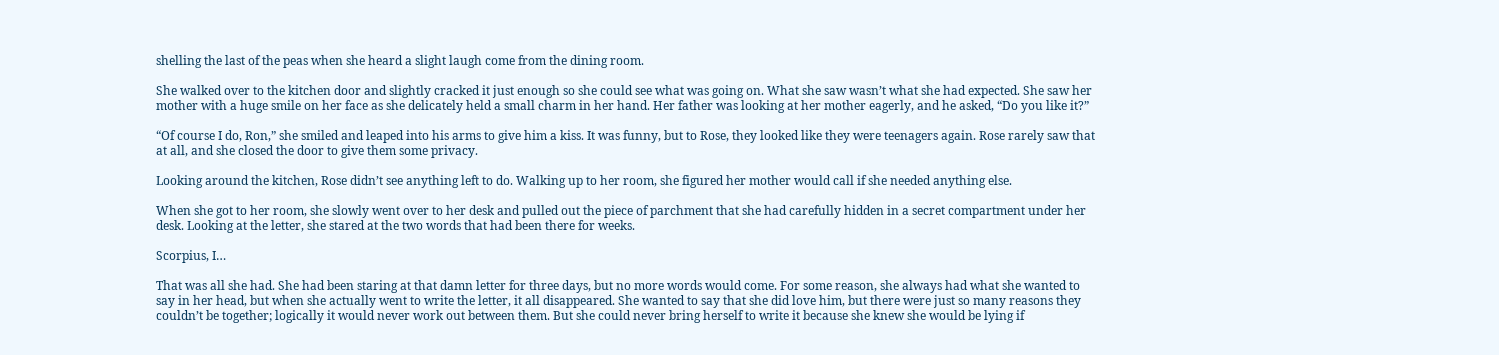shelling the last of the peas when she heard a slight laugh come from the dining room.

She walked over to the kitchen door and slightly cracked it just enough so she could see what was going on. What she saw wasn’t what she had expected. She saw her mother with a huge smile on her face as she delicately held a small charm in her hand. Her father was looking at her mother eagerly, and he asked, “Do you like it?”

“Of course I do, Ron,” she smiled and leaped into his arms to give him a kiss. It was funny, but to Rose, they looked like they were teenagers again. Rose rarely saw that at all, and she closed the door to give them some privacy.

Looking around the kitchen, Rose didn’t see anything left to do. Walking up to her room, she figured her mother would call if she needed anything else.

When she got to her room, she slowly went over to her desk and pulled out the piece of parchment that she had carefully hidden in a secret compartment under her desk. Looking at the letter, she stared at the two words that had been there for weeks.

Scorpius, I…

That was all she had. She had been staring at that damn letter for three days, but no more words would come. For some reason, she always had what she wanted to say in her head, but when she actually went to write the letter, it all disappeared. She wanted to say that she did love him, but there were just so many reasons they couldn’t be together; logically it would never work out between them. But she could never bring herself to write it because she knew she would be lying if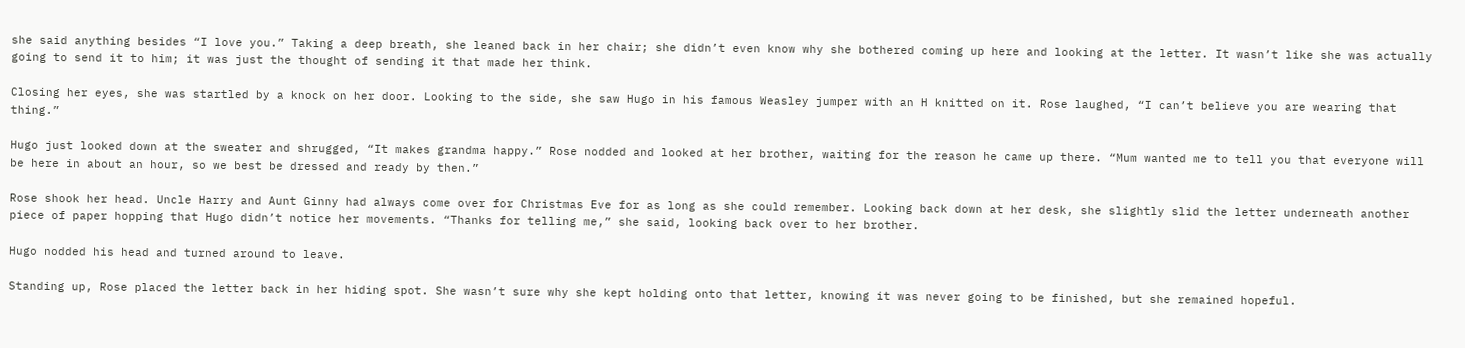she said anything besides “I love you.” Taking a deep breath, she leaned back in her chair; she didn’t even know why she bothered coming up here and looking at the letter. It wasn’t like she was actually going to send it to him; it was just the thought of sending it that made her think.

Closing her eyes, she was startled by a knock on her door. Looking to the side, she saw Hugo in his famous Weasley jumper with an H knitted on it. Rose laughed, “I can’t believe you are wearing that thing.”

Hugo just looked down at the sweater and shrugged, “It makes grandma happy.” Rose nodded and looked at her brother, waiting for the reason he came up there. “Mum wanted me to tell you that everyone will be here in about an hour, so we best be dressed and ready by then.”

Rose shook her head. Uncle Harry and Aunt Ginny had always come over for Christmas Eve for as long as she could remember. Looking back down at her desk, she slightly slid the letter underneath another piece of paper hopping that Hugo didn’t notice her movements. “Thanks for telling me,” she said, looking back over to her brother.

Hugo nodded his head and turned around to leave.

Standing up, Rose placed the letter back in her hiding spot. She wasn’t sure why she kept holding onto that letter, knowing it was never going to be finished, but she remained hopeful.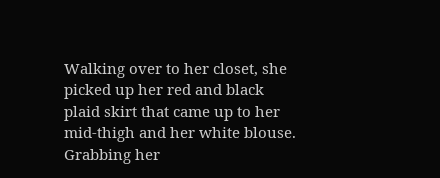Walking over to her closet, she picked up her red and black plaid skirt that came up to her mid-thigh and her white blouse. Grabbing her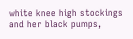white knee high stockings and her black pumps,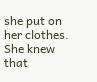she put on her clothes. She knew that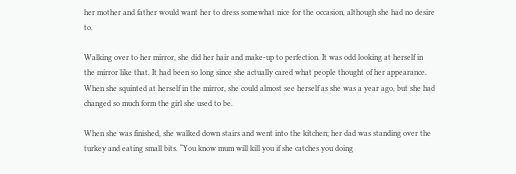her mother and father would want her to dress somewhat nice for the occasion, although she had no desire to.

Walking over to her mirror, she did her hair and make-up to perfection. It was odd looking at herself in the mirror like that. It had been so long since she actually cared what people thought of her appearance. When she squinted at herself in the mirror, she could almost see herself as she was a year ago, but she had changed so much form the girl she used to be.

When she was finished, she walked down stairs and went into the kitchen; her dad was standing over the turkey and eating small bits. “You know mum will kill you if she catches you doing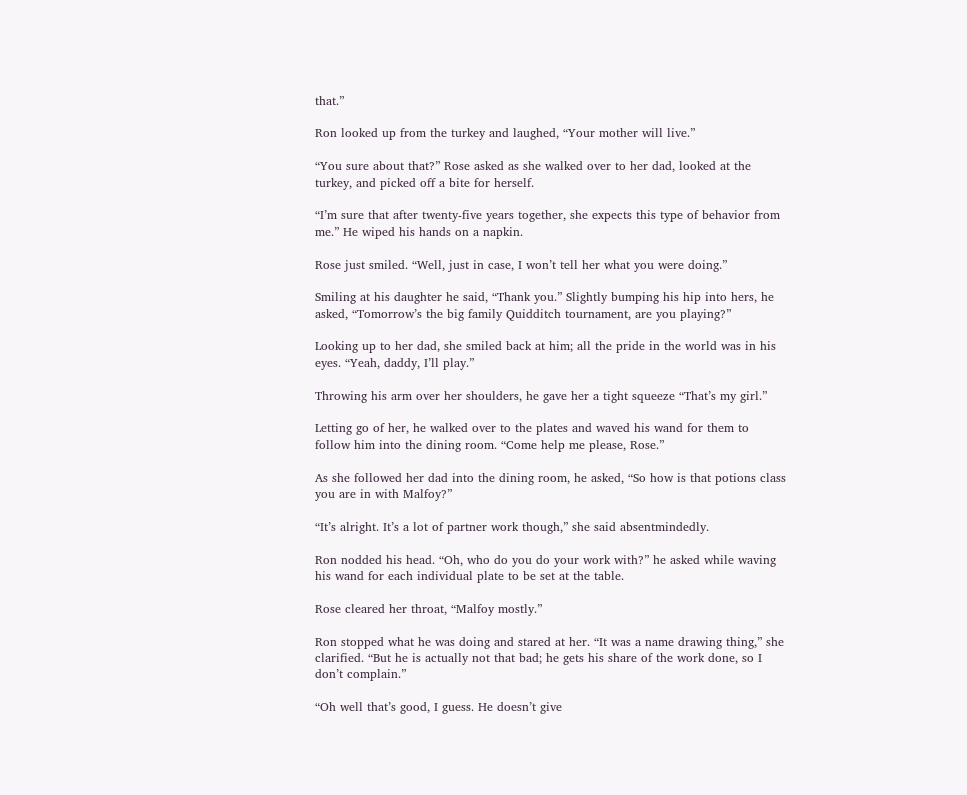that.”

Ron looked up from the turkey and laughed, “Your mother will live.”

“You sure about that?” Rose asked as she walked over to her dad, looked at the turkey, and picked off a bite for herself.

“I’m sure that after twenty-five years together, she expects this type of behavior from me.” He wiped his hands on a napkin.

Rose just smiled. “Well, just in case, I won’t tell her what you were doing.”

Smiling at his daughter he said, “Thank you.” Slightly bumping his hip into hers, he asked, “Tomorrow’s the big family Quidditch tournament, are you playing?”

Looking up to her dad, she smiled back at him; all the pride in the world was in his eyes. “Yeah, daddy, I’ll play.”

Throwing his arm over her shoulders, he gave her a tight squeeze “That’s my girl.”

Letting go of her, he walked over to the plates and waved his wand for them to follow him into the dining room. “Come help me please, Rose.”

As she followed her dad into the dining room, he asked, “So how is that potions class you are in with Malfoy?”

“It’s alright. It’s a lot of partner work though,” she said absentmindedly.

Ron nodded his head. “Oh, who do you do your work with?” he asked while waving his wand for each individual plate to be set at the table.

Rose cleared her throat, “Malfoy mostly.”

Ron stopped what he was doing and stared at her. “It was a name drawing thing,” she clarified. “But he is actually not that bad; he gets his share of the work done, so I don’t complain.”

“Oh well that’s good, I guess. He doesn’t give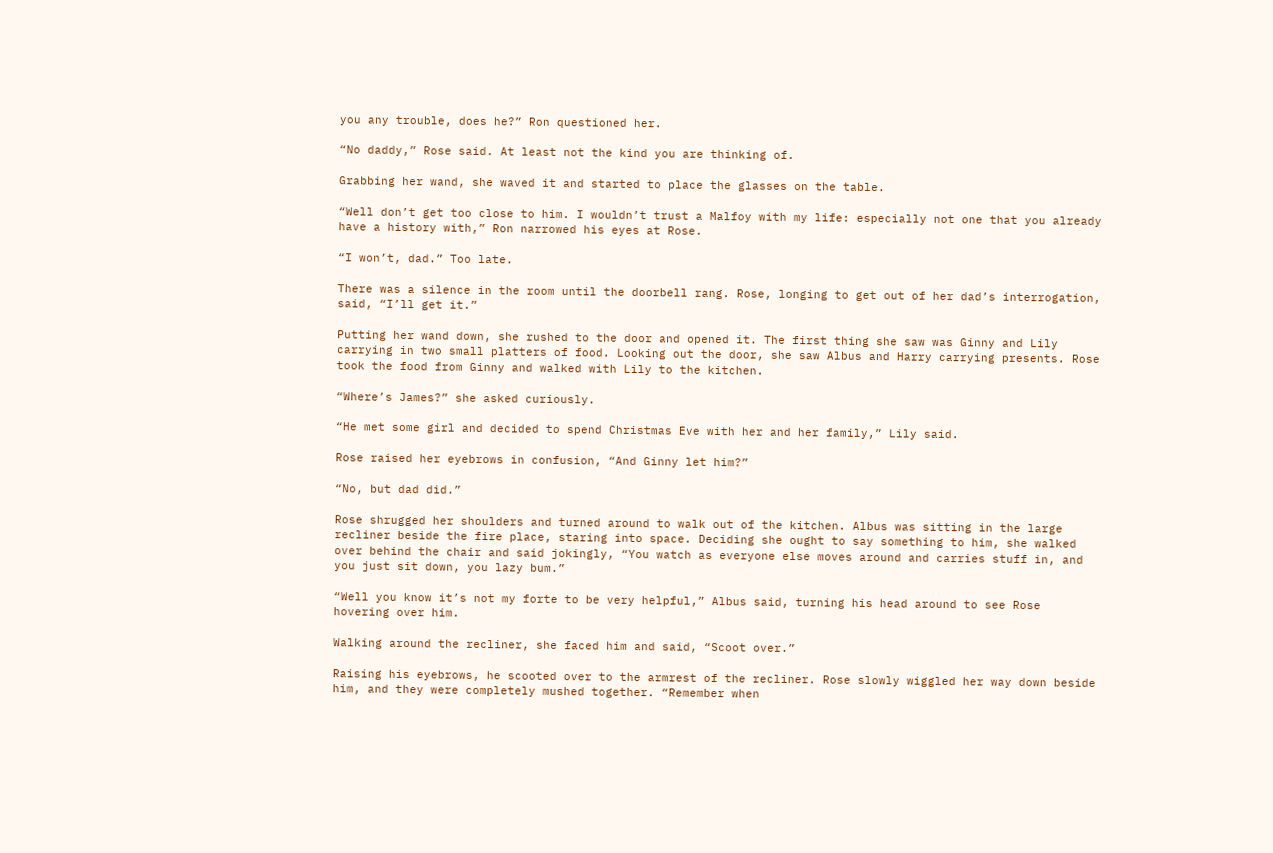you any trouble, does he?” Ron questioned her.

“No daddy,” Rose said. At least not the kind you are thinking of.

Grabbing her wand, she waved it and started to place the glasses on the table.

“Well don’t get too close to him. I wouldn’t trust a Malfoy with my life: especially not one that you already have a history with,” Ron narrowed his eyes at Rose.

“I won’t, dad.” Too late.

There was a silence in the room until the doorbell rang. Rose, longing to get out of her dad’s interrogation, said, “I’ll get it.”

Putting her wand down, she rushed to the door and opened it. The first thing she saw was Ginny and Lily carrying in two small platters of food. Looking out the door, she saw Albus and Harry carrying presents. Rose took the food from Ginny and walked with Lily to the kitchen.

“Where’s James?” she asked curiously.

“He met some girl and decided to spend Christmas Eve with her and her family,” Lily said.

Rose raised her eyebrows in confusion, “And Ginny let him?”

“No, but dad did.”

Rose shrugged her shoulders and turned around to walk out of the kitchen. Albus was sitting in the large recliner beside the fire place, staring into space. Deciding she ought to say something to him, she walked over behind the chair and said jokingly, “You watch as everyone else moves around and carries stuff in, and you just sit down, you lazy bum.”

“Well you know it’s not my forte to be very helpful,” Albus said, turning his head around to see Rose hovering over him.

Walking around the recliner, she faced him and said, “Scoot over.”

Raising his eyebrows, he scooted over to the armrest of the recliner. Rose slowly wiggled her way down beside him, and they were completely mushed together. “Remember when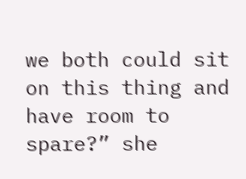we both could sit on this thing and have room to spare?” she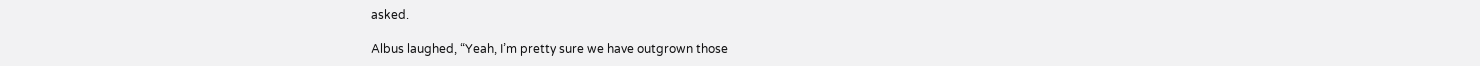asked.

Albus laughed, “Yeah, I’m pretty sure we have outgrown those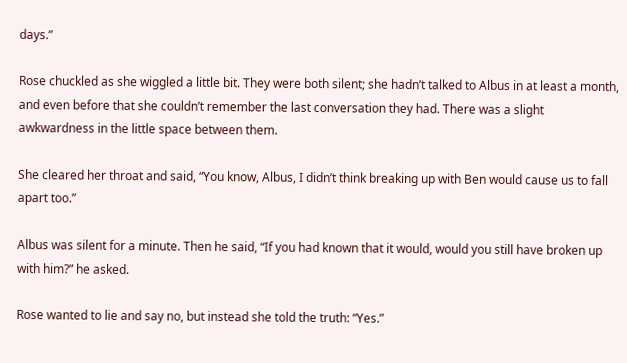days.”

Rose chuckled as she wiggled a little bit. They were both silent; she hadn’t talked to Albus in at least a month, and even before that she couldn’t remember the last conversation they had. There was a slight awkwardness in the little space between them.

She cleared her throat and said, “You know, Albus, I didn’t think breaking up with Ben would cause us to fall apart too.”

Albus was silent for a minute. Then he said, “If you had known that it would, would you still have broken up with him?” he asked.

Rose wanted to lie and say no, but instead she told the truth: “Yes.”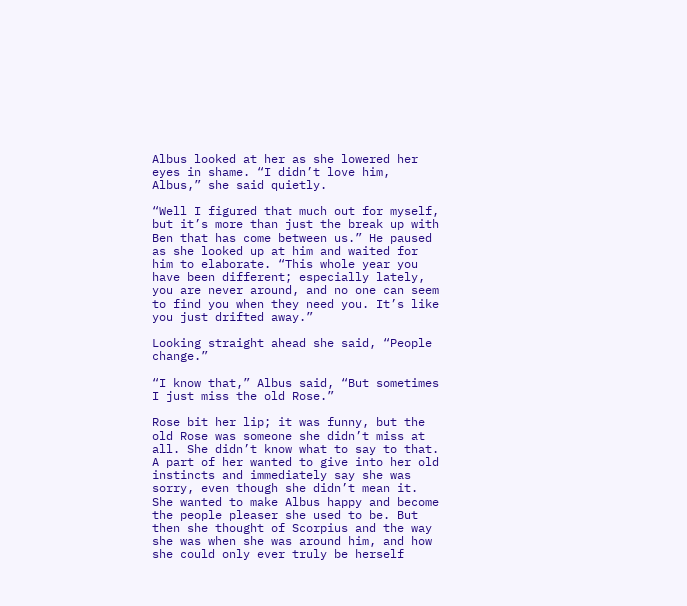Albus looked at her as she lowered her eyes in shame. “I didn’t love him, Albus,” she said quietly.

“Well I figured that much out for myself, but it’s more than just the break up with Ben that has come between us.” He paused as she looked up at him and waited for him to elaborate. “This whole year you have been different; especially lately, you are never around, and no one can seem to find you when they need you. It’s like you just drifted away.”

Looking straight ahead she said, “People change.”

“I know that,” Albus said, “But sometimes I just miss the old Rose.”

Rose bit her lip; it was funny, but the old Rose was someone she didn’t miss at all. She didn’t know what to say to that. A part of her wanted to give into her old instincts and immediately say she was sorry, even though she didn’t mean it. She wanted to make Albus happy and become the people pleaser she used to be. But then she thought of Scorpius and the way she was when she was around him, and how she could only ever truly be herself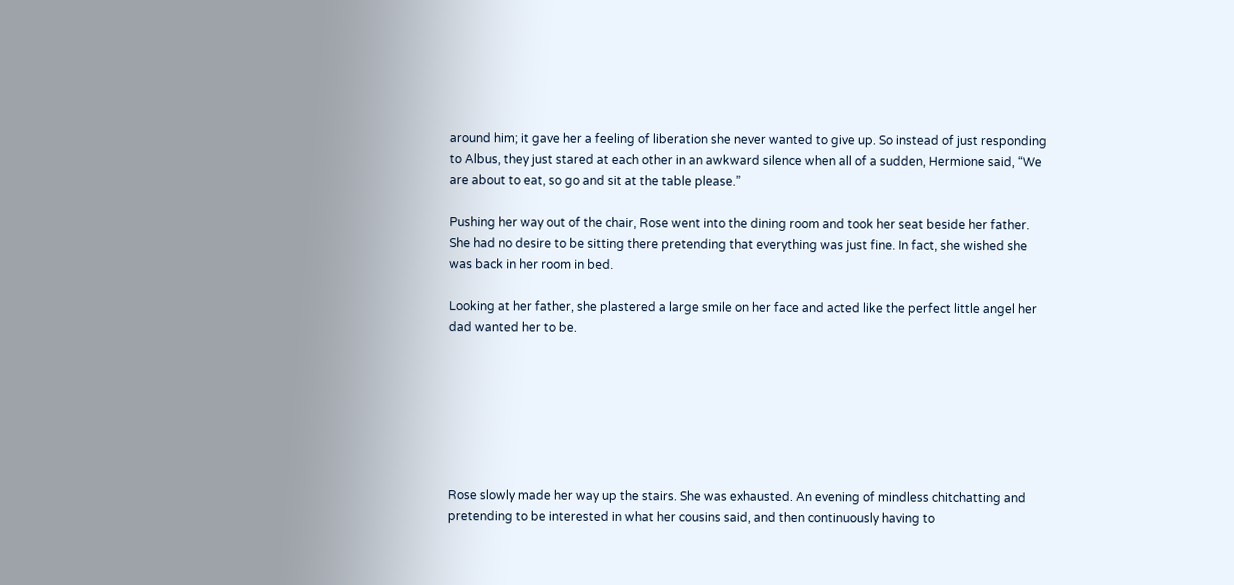around him; it gave her a feeling of liberation she never wanted to give up. So instead of just responding to Albus, they just stared at each other in an awkward silence when all of a sudden, Hermione said, “We are about to eat, so go and sit at the table please.”

Pushing her way out of the chair, Rose went into the dining room and took her seat beside her father. She had no desire to be sitting there pretending that everything was just fine. In fact, she wished she was back in her room in bed.

Looking at her father, she plastered a large smile on her face and acted like the perfect little angel her dad wanted her to be.







Rose slowly made her way up the stairs. She was exhausted. An evening of mindless chitchatting and pretending to be interested in what her cousins said, and then continuously having to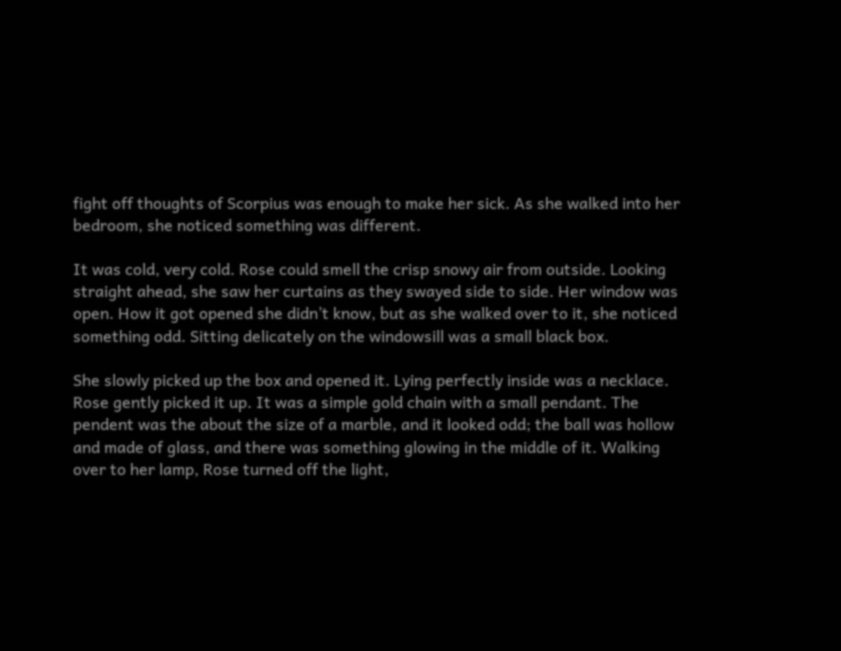fight off thoughts of Scorpius was enough to make her sick. As she walked into her bedroom, she noticed something was different.

It was cold, very cold. Rose could smell the crisp snowy air from outside. Looking straight ahead, she saw her curtains as they swayed side to side. Her window was open. How it got opened she didn’t know, but as she walked over to it, she noticed something odd. Sitting delicately on the windowsill was a small black box.

She slowly picked up the box and opened it. Lying perfectly inside was a necklace. Rose gently picked it up. It was a simple gold chain with a small pendant. The pendent was the about the size of a marble, and it looked odd; the ball was hollow and made of glass, and there was something glowing in the middle of it. Walking over to her lamp, Rose turned off the light,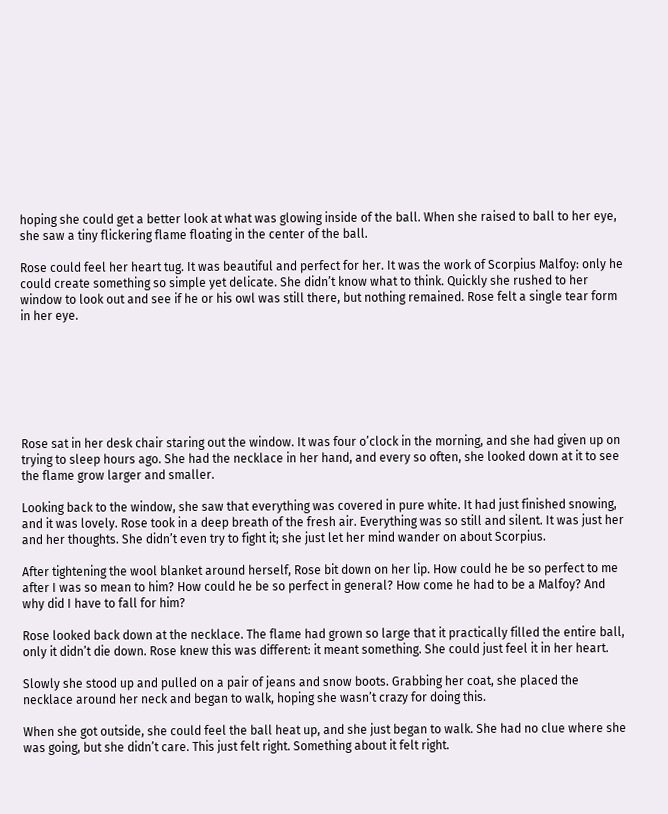hoping she could get a better look at what was glowing inside of the ball. When she raised to ball to her eye, she saw a tiny flickering flame floating in the center of the ball.

Rose could feel her heart tug. It was beautiful and perfect for her. It was the work of Scorpius Malfoy: only he could create something so simple yet delicate. She didn’t know what to think. Quickly she rushed to her window to look out and see if he or his owl was still there, but nothing remained. Rose felt a single tear form in her eye.







Rose sat in her desk chair staring out the window. It was four o’clock in the morning, and she had given up on trying to sleep hours ago. She had the necklace in her hand, and every so often, she looked down at it to see the flame grow larger and smaller.

Looking back to the window, she saw that everything was covered in pure white. It had just finished snowing, and it was lovely. Rose took in a deep breath of the fresh air. Everything was so still and silent. It was just her and her thoughts. She didn’t even try to fight it; she just let her mind wander on about Scorpius.

After tightening the wool blanket around herself, Rose bit down on her lip. How could he be so perfect to me after I was so mean to him? How could he be so perfect in general? How come he had to be a Malfoy? And why did I have to fall for him?

Rose looked back down at the necklace. The flame had grown so large that it practically filled the entire ball, only it didn’t die down. Rose knew this was different: it meant something. She could just feel it in her heart.

Slowly she stood up and pulled on a pair of jeans and snow boots. Grabbing her coat, she placed the necklace around her neck and began to walk, hoping she wasn’t crazy for doing this.

When she got outside, she could feel the ball heat up, and she just began to walk. She had no clue where she was going, but she didn’t care. This just felt right. Something about it felt right.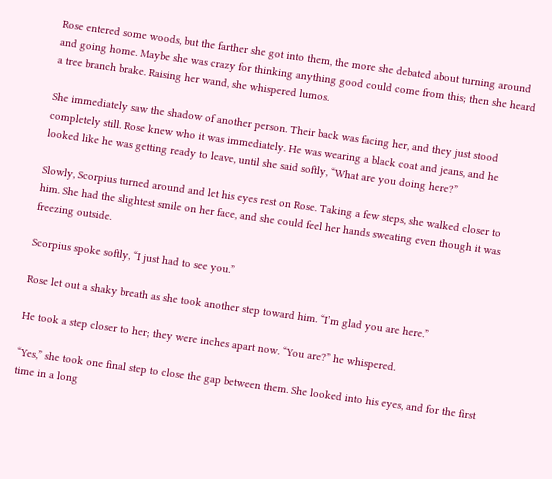Rose entered some woods, but the farther she got into them, the more she debated about turning around and going home. Maybe she was crazy for thinking anything good could come from this; then she heard a tree branch brake. Raising her wand, she whispered lumos.

She immediately saw the shadow of another person. Their back was facing her, and they just stood completely still. Rose knew who it was immediately. He was wearing a black coat and jeans, and he looked like he was getting ready to leave, until she said softly, “What are you doing here?”

Slowly, Scorpius turned around and let his eyes rest on Rose. Taking a few steps, she walked closer to him. She had the slightest smile on her face, and she could feel her hands sweating even though it was freezing outside.

Scorpius spoke softly, “I just had to see you.”

Rose let out a shaky breath as she took another step toward him. “I’m glad you are here.”

He took a step closer to her; they were inches apart now. “You are?” he whispered.

“Yes,” she took one final step to close the gap between them. She looked into his eyes, and for the first time in a long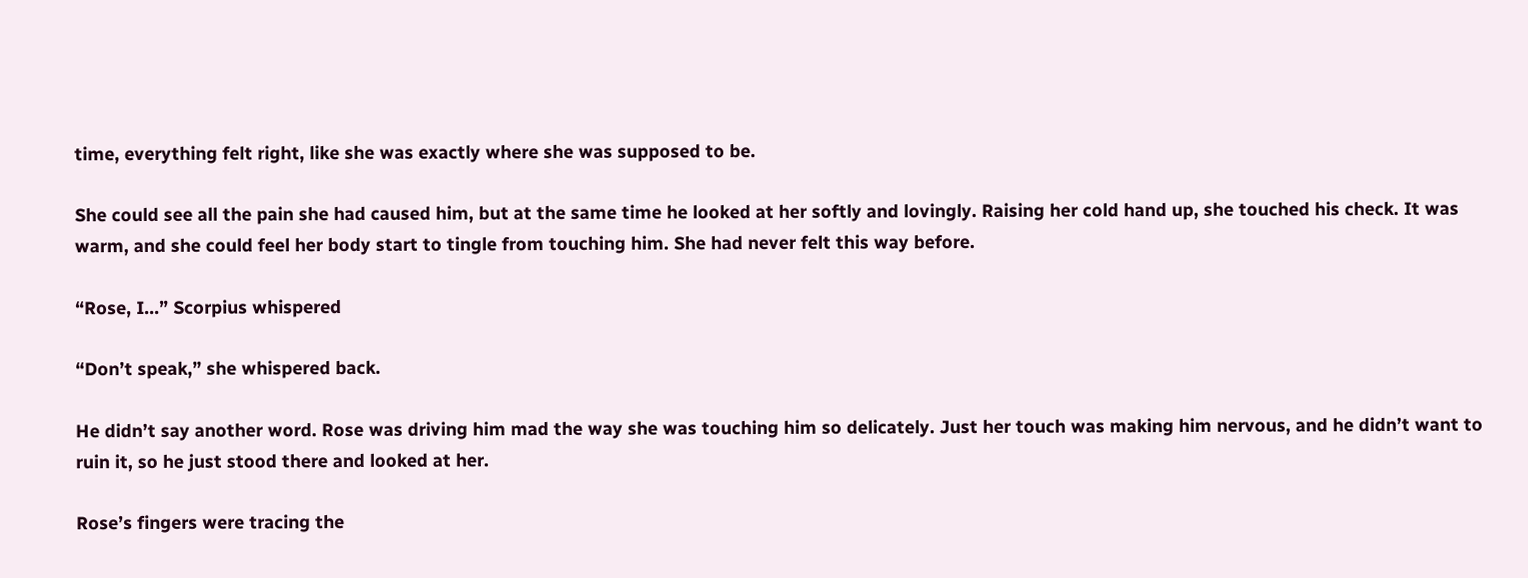time, everything felt right, like she was exactly where she was supposed to be.

She could see all the pain she had caused him, but at the same time he looked at her softly and lovingly. Raising her cold hand up, she touched his check. It was warm, and she could feel her body start to tingle from touching him. She had never felt this way before.

“Rose, I…” Scorpius whispered

“Don’t speak,” she whispered back.

He didn’t say another word. Rose was driving him mad the way she was touching him so delicately. Just her touch was making him nervous, and he didn’t want to ruin it, so he just stood there and looked at her.

Rose’s fingers were tracing the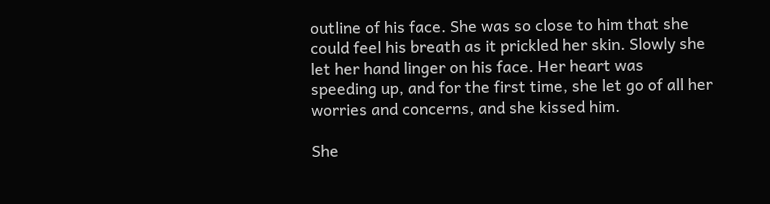outline of his face. She was so close to him that she could feel his breath as it prickled her skin. Slowly she let her hand linger on his face. Her heart was speeding up, and for the first time, she let go of all her worries and concerns, and she kissed him.

She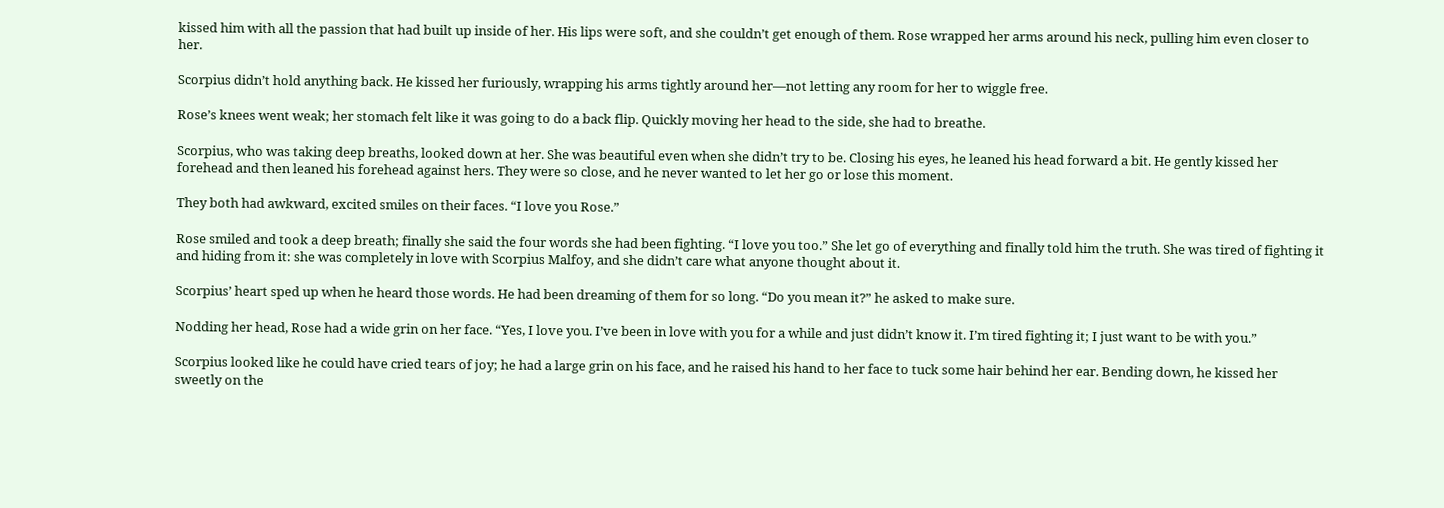kissed him with all the passion that had built up inside of her. His lips were soft, and she couldn’t get enough of them. Rose wrapped her arms around his neck, pulling him even closer to her.

Scorpius didn’t hold anything back. He kissed her furiously, wrapping his arms tightly around her—not letting any room for her to wiggle free.

Rose’s knees went weak; her stomach felt like it was going to do a back flip. Quickly moving her head to the side, she had to breathe.

Scorpius, who was taking deep breaths, looked down at her. She was beautiful even when she didn’t try to be. Closing his eyes, he leaned his head forward a bit. He gently kissed her forehead and then leaned his forehead against hers. They were so close, and he never wanted to let her go or lose this moment.

They both had awkward, excited smiles on their faces. “I love you Rose.”

Rose smiled and took a deep breath; finally she said the four words she had been fighting. “I love you too.” She let go of everything and finally told him the truth. She was tired of fighting it and hiding from it: she was completely in love with Scorpius Malfoy, and she didn’t care what anyone thought about it.

Scorpius’ heart sped up when he heard those words. He had been dreaming of them for so long. “Do you mean it?” he asked to make sure.

Nodding her head, Rose had a wide grin on her face. “Yes, I love you. I’ve been in love with you for a while and just didn’t know it. I’m tired fighting it; I just want to be with you.”

Scorpius looked like he could have cried tears of joy; he had a large grin on his face, and he raised his hand to her face to tuck some hair behind her ear. Bending down, he kissed her sweetly on the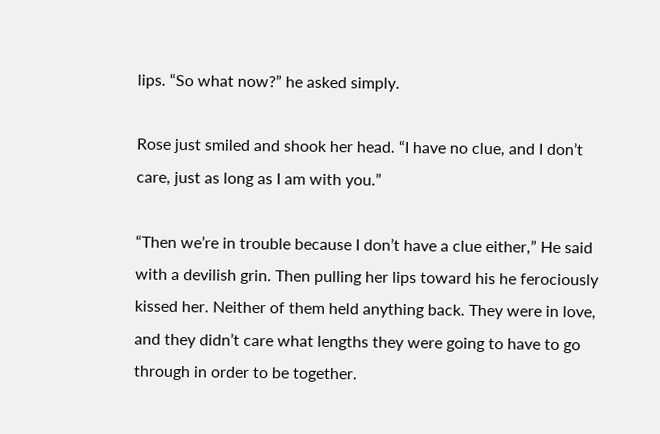lips. “So what now?” he asked simply.

Rose just smiled and shook her head. “I have no clue, and I don’t care, just as long as I am with you.”

“Then we’re in trouble because I don’t have a clue either,” He said with a devilish grin. Then pulling her lips toward his he ferociously kissed her. Neither of them held anything back. They were in love, and they didn’t care what lengths they were going to have to go through in order to be together.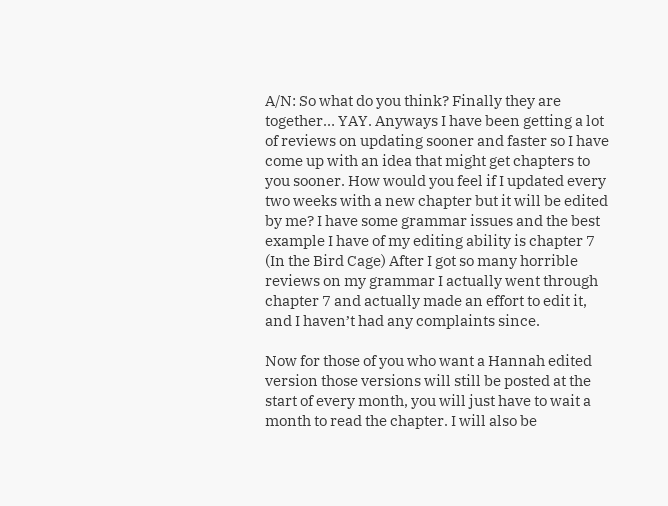A/N: So what do you think? Finally they are together… YAY. Anyways I have been getting a lot of reviews on updating sooner and faster so I have come up with an idea that might get chapters to you sooner. How would you feel if I updated every two weeks with a new chapter but it will be edited by me? I have some grammar issues and the best example I have of my editing ability is chapter 7 (In the Bird Cage) After I got so many horrible reviews on my grammar I actually went through chapter 7 and actually made an effort to edit it, and I haven’t had any complaints since.

Now for those of you who want a Hannah edited version those versions will still be posted at the start of every month, you will just have to wait a month to read the chapter. I will also be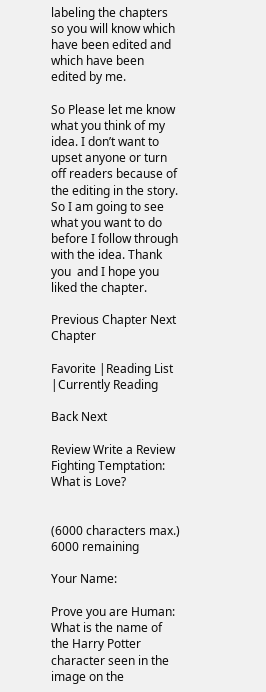labeling the chapters so you will know which have been edited and which have been edited by me.

So Please let me know what you think of my idea. I don’t want to upset anyone or turn off readers because of the editing in the story. So I am going to see what you want to do before I follow through with the idea. Thank you  and I hope you liked the chapter.

Previous Chapter Next Chapter

Favorite |Reading List |Currently Reading

Back Next

Review Write a Review
Fighting Temptation: What is Love?


(6000 characters max.) 6000 remaining

Your Name:

Prove you are Human:
What is the name of the Harry Potter character seen in the image on the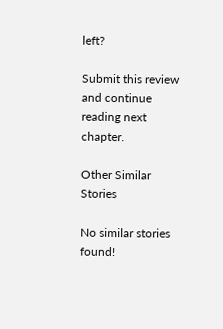left?

Submit this review and continue reading next chapter.

Other Similar Stories

No similar stories found!